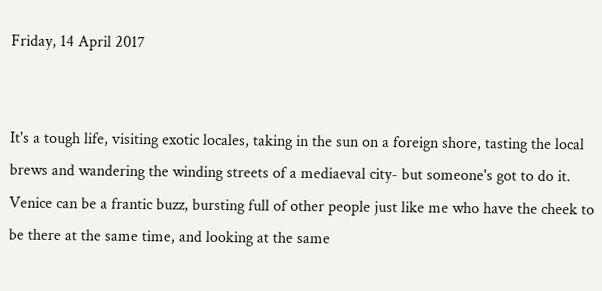Friday, 14 April 2017


It's a tough life, visiting exotic locales, taking in the sun on a foreign shore, tasting the local brews and wandering the winding streets of a mediaeval city- but someone's got to do it. Venice can be a frantic buzz, bursting full of other people just like me who have the cheek to be there at the same time, and looking at the same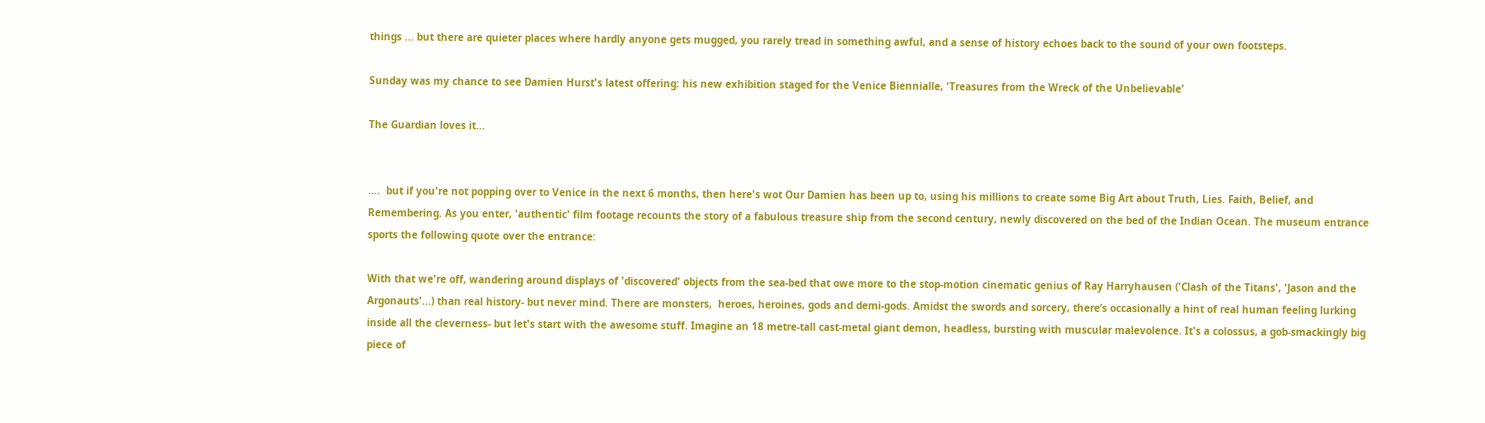things ... but there are quieter places where hardly anyone gets mugged, you rarely tread in something awful, and a sense of history echoes back to the sound of your own footsteps.

Sunday was my chance to see Damien Hurst's latest offering: his new exhibition staged for the Venice Biennialle, 'Treasures from the Wreck of the Unbelievable'

The Guardian loves it...


….  but if you're not popping over to Venice in the next 6 months, then here's wot Our Damien has been up to, using his millions to create some Big Art about Truth, Lies. Faith, Belief, and Remembering. As you enter, 'authentic' film footage recounts the story of a fabulous treasure ship from the second century, newly discovered on the bed of the Indian Ocean. The museum entrance sports the following quote over the entrance:

With that we're off, wandering around displays of 'discovered' objects from the sea-bed that owe more to the stop-motion cinematic genius of Ray Harryhausen ('Clash of the Titans', 'Jason and the Argonauts'...) than real history- but never mind. There are monsters,  heroes, heroines, gods and demi-gods. Amidst the swords and sorcery, there’s occasionally a hint of real human feeling lurking inside all the cleverness- but let's start with the awesome stuff. Imagine an 18 metre-tall cast-metal giant demon, headless, bursting with muscular malevolence. It's a colossus, a gob-smackingly big piece of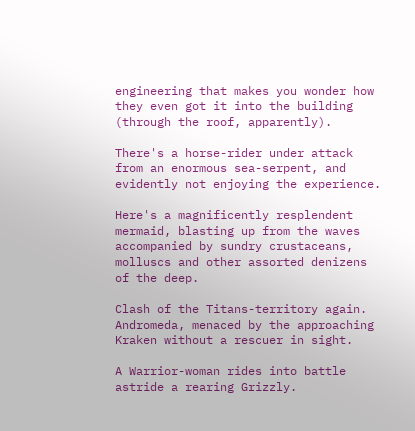engineering that makes you wonder how they even got it into the building (through the roof, apparently).

There's a horse-rider under attack from an enormous sea-serpent, and evidently not enjoying the experience.

Here's a magnificently resplendent mermaid, blasting up from the waves accompanied by sundry crustaceans, molluscs and other assorted denizens of the deep.

Clash of the Titans-territory again. Andromeda, menaced by the approaching Kraken without a rescuer in sight.

A Warrior-woman rides into battle astride a rearing Grizzly.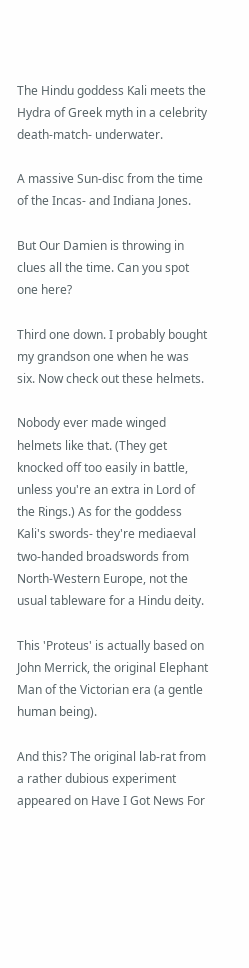The Hindu goddess Kali meets the Hydra of Greek myth in a celebrity death-match- underwater.

A massive Sun-disc from the time of the Incas- and Indiana Jones.

But Our Damien is throwing in clues all the time. Can you spot one here?

Third one down. I probably bought my grandson one when he was six. Now check out these helmets.

Nobody ever made winged helmets like that. (They get knocked off too easily in battle, unless you're an extra in Lord of the Rings.) As for the goddess Kali's swords- they're mediaeval two-handed broadswords from North-Western Europe, not the usual tableware for a Hindu deity.

This 'Proteus' is actually based on John Merrick, the original Elephant Man of the Victorian era (a gentle human being).

And this? The original lab-rat from a rather dubious experiment appeared on Have I Got News For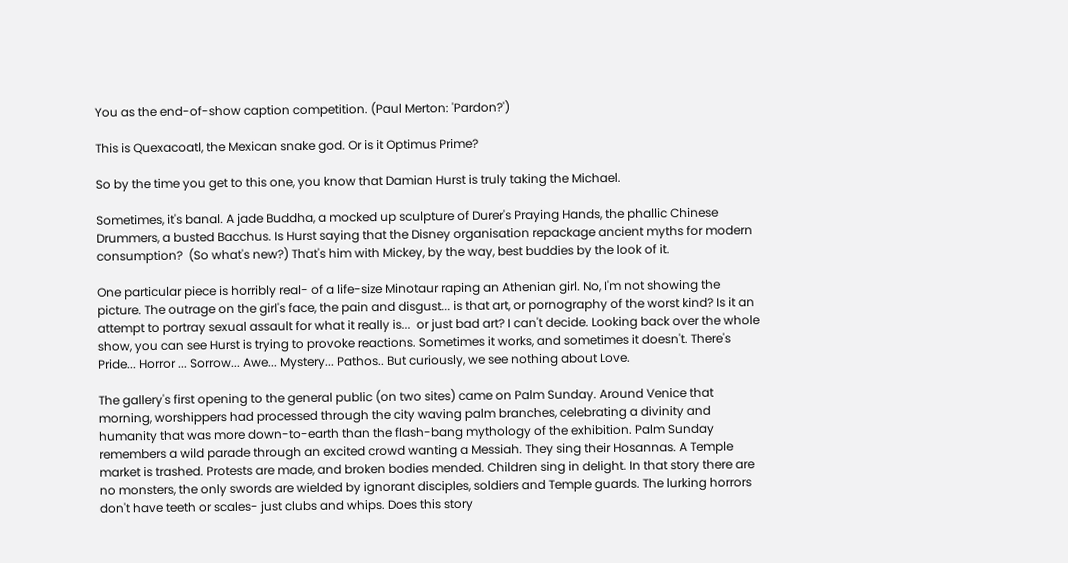You as the end-of-show caption competition. (Paul Merton: 'Pardon?')

This is Quexacoatl, the Mexican snake god. Or is it Optimus Prime?

So by the time you get to this one, you know that Damian Hurst is truly taking the Michael.

Sometimes, it's banal. A jade Buddha, a mocked up sculpture of Durer's Praying Hands, the phallic Chinese Drummers, a busted Bacchus. Is Hurst saying that the Disney organisation repackage ancient myths for modern consumption?  (So what's new?) That's him with Mickey, by the way, best buddies by the look of it.

One particular piece is horribly real- of a life-size Minotaur raping an Athenian girl. No, I'm not showing the picture. The outrage on the girl's face, the pain and disgust... is that art, or pornography of the worst kind? Is it an attempt to portray sexual assault for what it really is...  or just bad art? I can't decide. Looking back over the whole show, you can see Hurst is trying to provoke reactions. Sometimes it works, and sometimes it doesn't. There's Pride... Horror ... Sorrow... Awe... Mystery... Pathos.. But curiously, we see nothing about Love.

The gallery's first opening to the general public (on two sites) came on Palm Sunday. Around Venice that morning, worshippers had processed through the city waving palm branches, celebrating a divinity and humanity that was more down-to-earth than the flash-bang mythology of the exhibition. Palm Sunday remembers a wild parade through an excited crowd wanting a Messiah. They sing their Hosannas. A Temple market is trashed. Protests are made, and broken bodies mended. Children sing in delight. In that story there are no monsters, the only swords are wielded by ignorant disciples, soldiers and Temple guards. The lurking horrors don't have teeth or scales- just clubs and whips. Does this story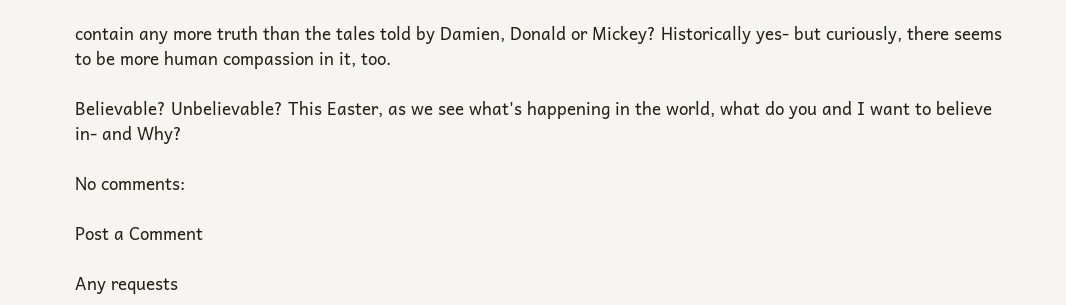contain any more truth than the tales told by Damien, Donald or Mickey? Historically yes- but curiously, there seems to be more human compassion in it, too.

Believable? Unbelievable? This Easter, as we see what's happening in the world, what do you and I want to believe in- and Why?

No comments:

Post a Comment

Any requests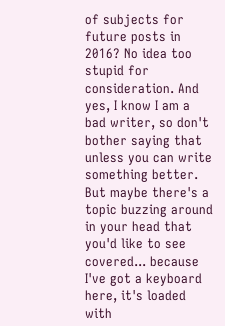of subjects for future posts in 2016? No idea too stupid for consideration. And yes, I know I am a bad writer, so don't bother saying that unless you can write something better. But maybe there's a topic buzzing around in your head that you'd like to see covered... because I've got a keyboard here, it's loaded with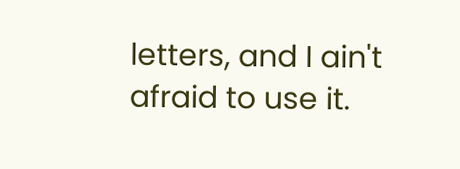letters, and I ain't afraid to use it.